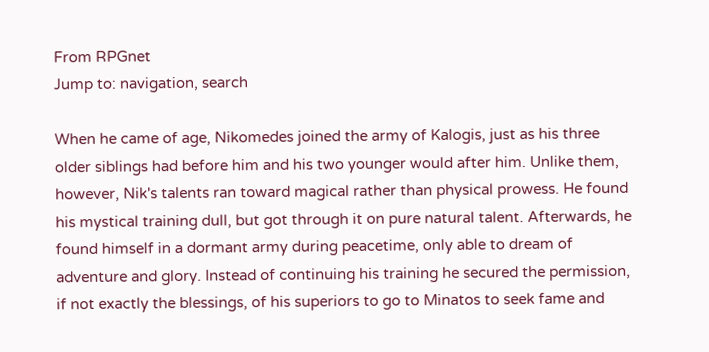From RPGnet
Jump to: navigation, search

When he came of age, Nikomedes joined the army of Kalogis, just as his three older siblings had before him and his two younger would after him. Unlike them, however, Nik's talents ran toward magical rather than physical prowess. He found his mystical training dull, but got through it on pure natural talent. Afterwards, he found himself in a dormant army during peacetime, only able to dream of adventure and glory. Instead of continuing his training he secured the permission, if not exactly the blessings, of his superiors to go to Minatos to seek fame and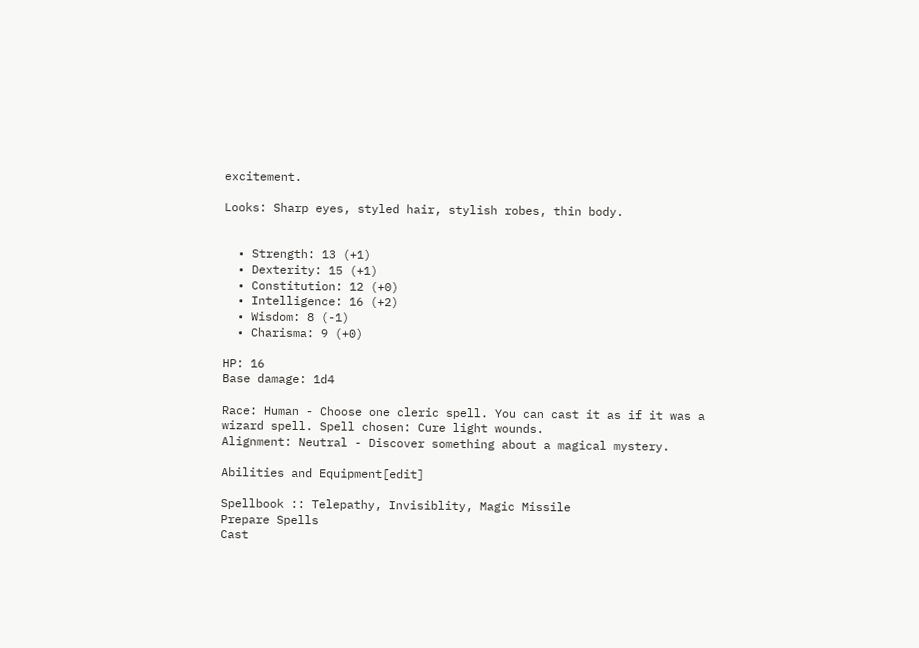excitement.

Looks: Sharp eyes, styled hair, stylish robes, thin body.


  • Strength: 13 (+1)
  • Dexterity: 15 (+1)
  • Constitution: 12 (+0)
  • Intelligence: 16 (+2)
  • Wisdom: 8 (-1)
  • Charisma: 9 (+0)

HP: 16
Base damage: 1d4

Race: Human - Choose one cleric spell. You can cast it as if it was a wizard spell. Spell chosen: Cure light wounds.
Alignment: Neutral - Discover something about a magical mystery.

Abilities and Equipment[edit]

Spellbook :: Telepathy, Invisiblity, Magic Missile
Prepare Spells
Cast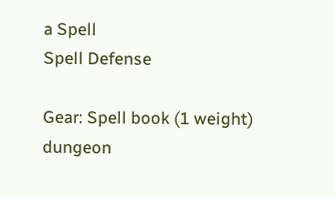a Spell
Spell Defense

Gear: Spell book (1 weight)
dungeon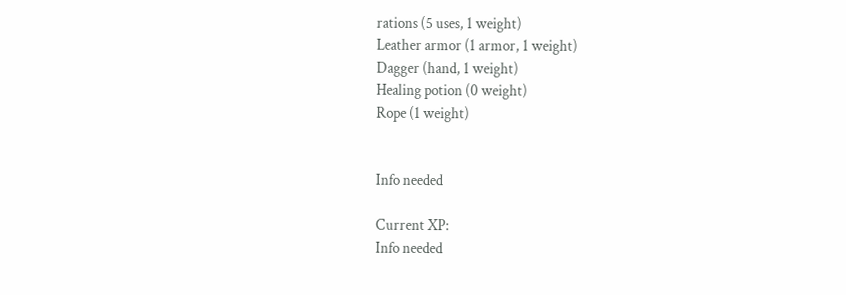rations (5 uses, 1 weight)
Leather armor (1 armor, 1 weight)
Dagger (hand, 1 weight)
Healing potion (0 weight)
Rope (1 weight)


Info needed

Current XP:
Info needed